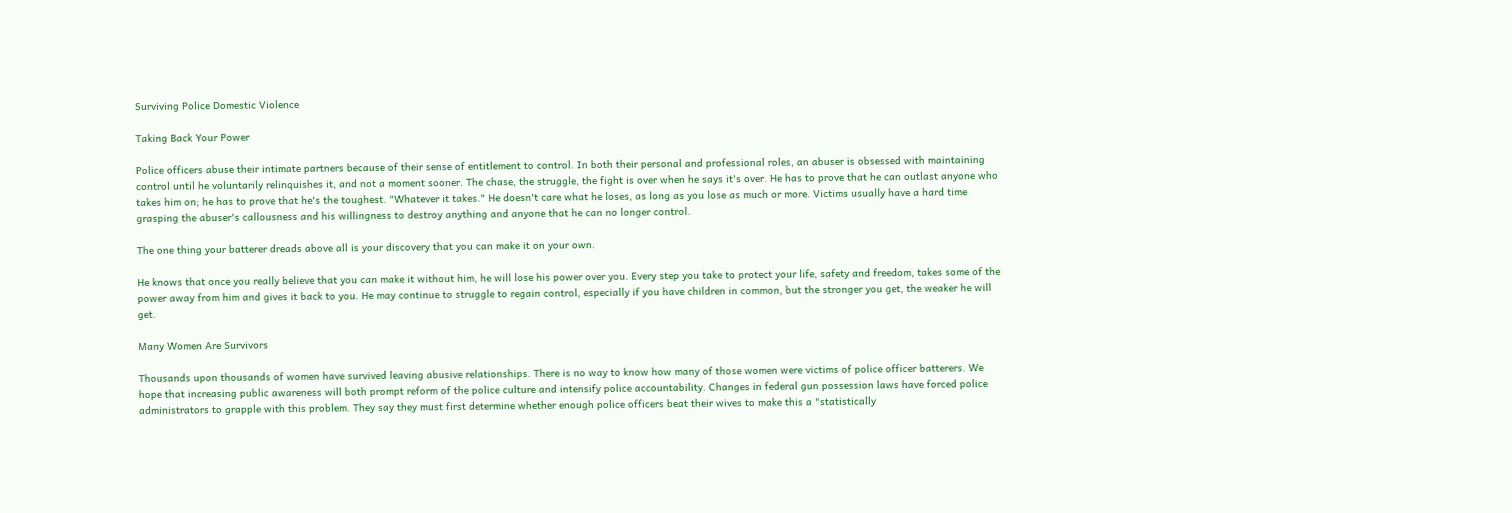Surviving Police Domestic Violence

Taking Back Your Power

Police officers abuse their intimate partners because of their sense of entitlement to control. In both their personal and professional roles, an abuser is obsessed with maintaining control until he voluntarily relinquishes it, and not a moment sooner. The chase, the struggle, the fight is over when he says it's over. He has to prove that he can outlast anyone who takes him on; he has to prove that he's the toughest. "Whatever it takes." He doesn't care what he loses, as long as you lose as much or more. Victims usually have a hard time grasping the abuser's callousness and his willingness to destroy anything and anyone that he can no longer control.

The one thing your batterer dreads above all is your discovery that you can make it on your own.

He knows that once you really believe that you can make it without him, he will lose his power over you. Every step you take to protect your life, safety and freedom, takes some of the power away from him and gives it back to you. He may continue to struggle to regain control, especially if you have children in common, but the stronger you get, the weaker he will get.

Many Women Are Survivors

Thousands upon thousands of women have survived leaving abusive relationships. There is no way to know how many of those women were victims of police officer batterers. We hope that increasing public awareness will both prompt reform of the police culture and intensify police accountability. Changes in federal gun possession laws have forced police administrators to grapple with this problem. They say they must first determine whether enough police officers beat their wives to make this a "statistically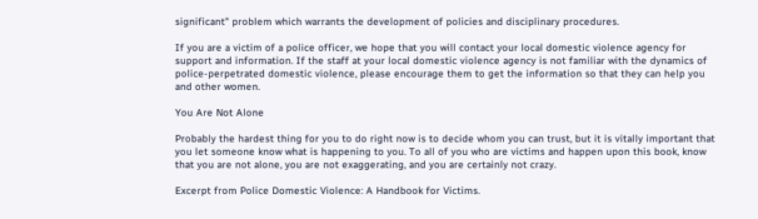significant" problem which warrants the development of policies and disciplinary procedures.

If you are a victim of a police officer, we hope that you will contact your local domestic violence agency for support and information. If the staff at your local domestic violence agency is not familiar with the dynamics of police-perpetrated domestic violence, please encourage them to get the information so that they can help you and other women.

You Are Not Alone

Probably the hardest thing for you to do right now is to decide whom you can trust, but it is vitally important that you let someone know what is happening to you. To all of you who are victims and happen upon this book, know that you are not alone, you are not exaggerating, and you are certainly not crazy.

Excerpt from Police Domestic Violence: A Handbook for Victims.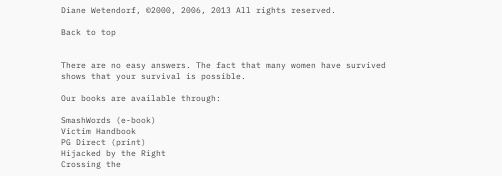Diane Wetendorf, ©2000, 2006, 2013 All rights reserved.

Back to top


There are no easy answers. The fact that many women have survived shows that your survival is possible.

Our books are available through:

SmashWords (e-book)
Victim Handbook
PG Direct (print)
Hijacked by the Right
Crossing the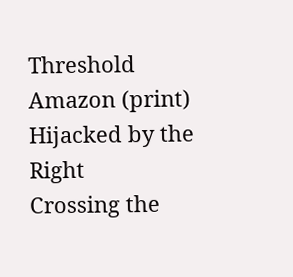Threshold
Amazon (print)
Hijacked by the Right
Crossing the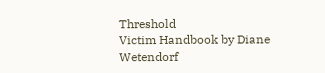Threshold
Victim Handbook by Diane Wetendorf